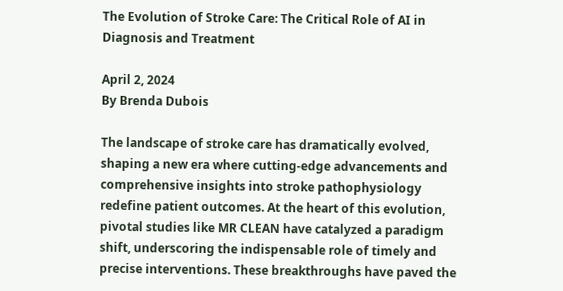The Evolution of Stroke Care: The Critical Role of AI in Diagnosis and Treatment

April 2, 2024
By Brenda Dubois

The landscape of stroke care has dramatically evolved, shaping a new era where cutting-edge advancements and comprehensive insights into stroke pathophysiology redefine patient outcomes. At the heart of this evolution, pivotal studies like MR CLEAN have catalyzed a paradigm shift, underscoring the indispensable role of timely and precise interventions. These breakthroughs have paved the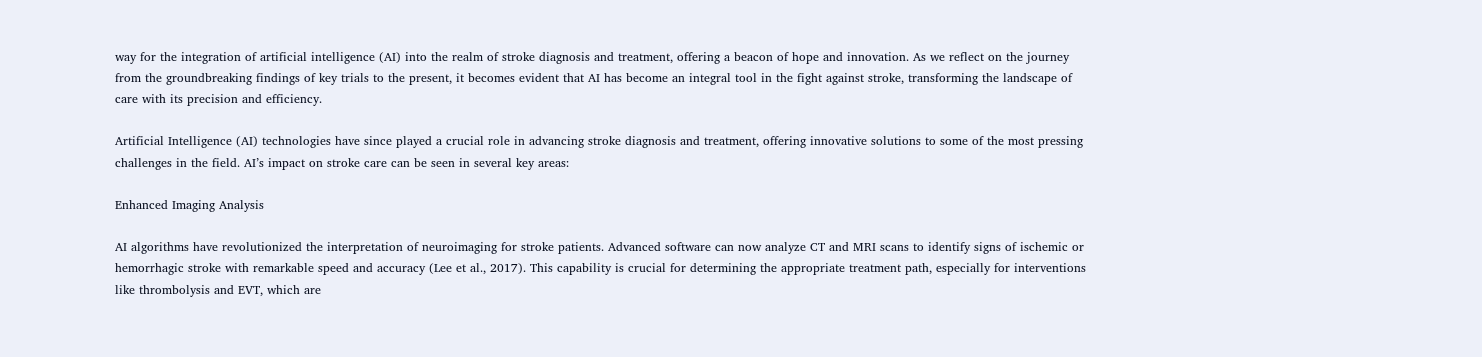way for the integration of artificial intelligence (AI) into the realm of stroke diagnosis and treatment, offering a beacon of hope and innovation. As we reflect on the journey from the groundbreaking findings of key trials to the present, it becomes evident that AI has become an integral tool in the fight against stroke, transforming the landscape of care with its precision and efficiency.

Artificial Intelligence (AI) technologies have since played a crucial role in advancing stroke diagnosis and treatment, offering innovative solutions to some of the most pressing challenges in the field. AI’s impact on stroke care can be seen in several key areas:

Enhanced Imaging Analysis

AI algorithms have revolutionized the interpretation of neuroimaging for stroke patients. Advanced software can now analyze CT and MRI scans to identify signs of ischemic or hemorrhagic stroke with remarkable speed and accuracy (Lee et al., 2017). This capability is crucial for determining the appropriate treatment path, especially for interventions like thrombolysis and EVT, which are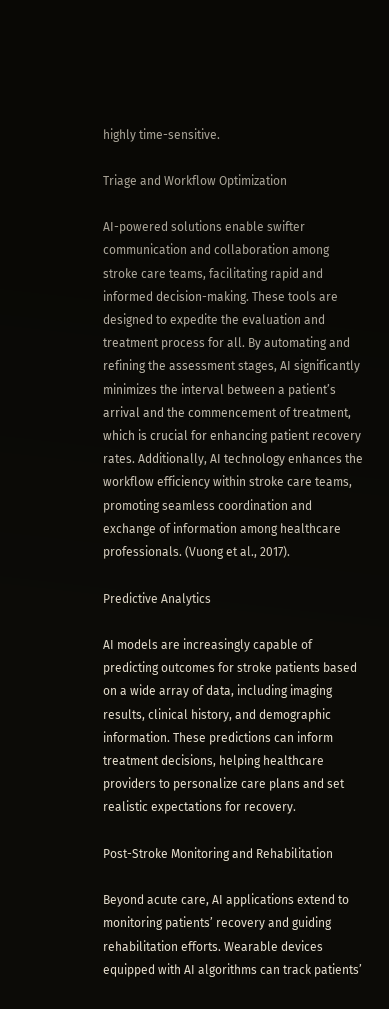highly time-sensitive.

Triage and Workflow Optimization

AI-powered solutions enable swifter communication and collaboration among stroke care teams, facilitating rapid and informed decision-making. These tools are designed to expedite the evaluation and treatment process for all. By automating and refining the assessment stages, AI significantly minimizes the interval between a patient’s arrival and the commencement of treatment, which is crucial for enhancing patient recovery rates. Additionally, AI technology enhances the workflow efficiency within stroke care teams, promoting seamless coordination and exchange of information among healthcare professionals. (Vuong et al., 2017).

Predictive Analytics

AI models are increasingly capable of predicting outcomes for stroke patients based on a wide array of data, including imaging results, clinical history, and demographic information. These predictions can inform treatment decisions, helping healthcare providers to personalize care plans and set realistic expectations for recovery.

Post-Stroke Monitoring and Rehabilitation

Beyond acute care, AI applications extend to monitoring patients’ recovery and guiding rehabilitation efforts. Wearable devices equipped with AI algorithms can track patients’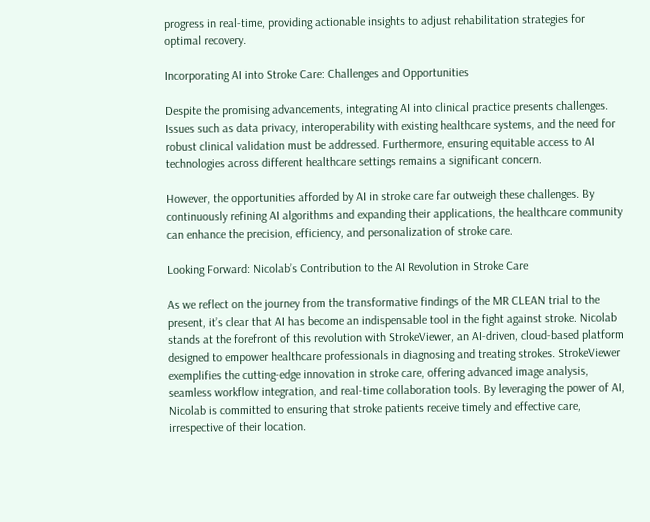progress in real-time, providing actionable insights to adjust rehabilitation strategies for optimal recovery.

Incorporating AI into Stroke Care: Challenges and Opportunities

Despite the promising advancements, integrating AI into clinical practice presents challenges. Issues such as data privacy, interoperability with existing healthcare systems, and the need for robust clinical validation must be addressed. Furthermore, ensuring equitable access to AI technologies across different healthcare settings remains a significant concern.

However, the opportunities afforded by AI in stroke care far outweigh these challenges. By continuously refining AI algorithms and expanding their applications, the healthcare community can enhance the precision, efficiency, and personalization of stroke care.

Looking Forward: Nicolab’s Contribution to the AI Revolution in Stroke Care

As we reflect on the journey from the transformative findings of the MR CLEAN trial to the present, it’s clear that AI has become an indispensable tool in the fight against stroke. Nicolab stands at the forefront of this revolution with StrokeViewer, an AI-driven, cloud-based platform designed to empower healthcare professionals in diagnosing and treating strokes. StrokeViewer exemplifies the cutting-edge innovation in stroke care, offering advanced image analysis, seamless workflow integration, and real-time collaboration tools. By leveraging the power of AI, Nicolab is committed to ensuring that stroke patients receive timely and effective care, irrespective of their location.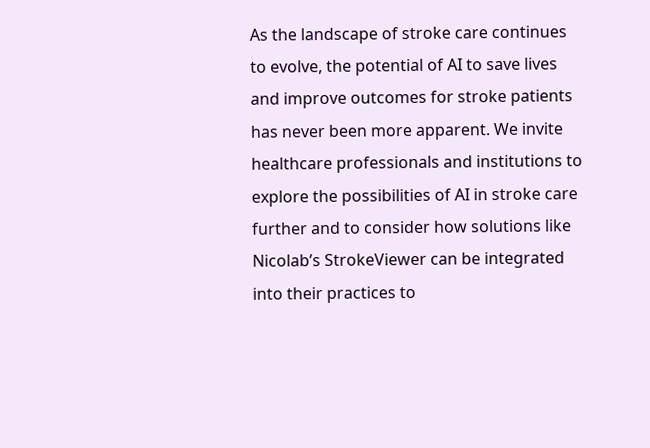As the landscape of stroke care continues to evolve, the potential of AI to save lives and improve outcomes for stroke patients has never been more apparent. We invite healthcare professionals and institutions to explore the possibilities of AI in stroke care further and to consider how solutions like Nicolab’s StrokeViewer can be integrated into their practices to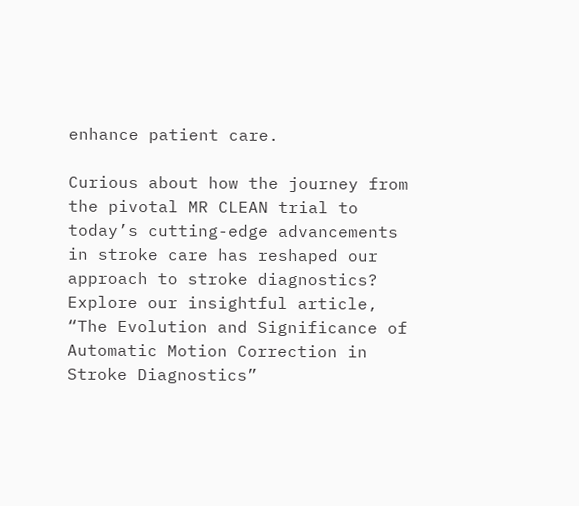enhance patient care.

Curious about how the journey from the pivotal MR CLEAN trial to today’s cutting-edge advancements in stroke care has reshaped our approach to stroke diagnostics? Explore our insightful article, “The Evolution and Significance of Automatic Motion Correction in Stroke Diagnostics”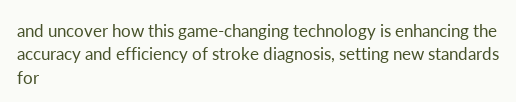and uncover how this game-changing technology is enhancing the accuracy and efficiency of stroke diagnosis, setting new standards for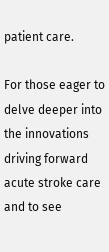patient care.

For those eager to delve deeper into the innovations driving forward acute stroke care and to see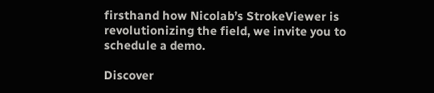firsthand how Nicolab’s StrokeViewer is revolutionizing the field, we invite you to schedule a demo.

Discover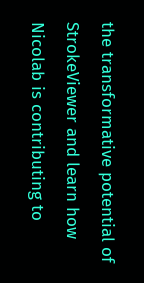the transformative potential of StrokeViewer and learn how Nicolab is contributing to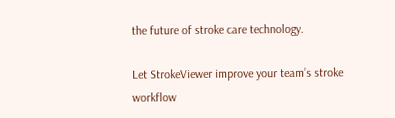the future of stroke care technology.

Let StrokeViewer improve your team’s stroke workflow